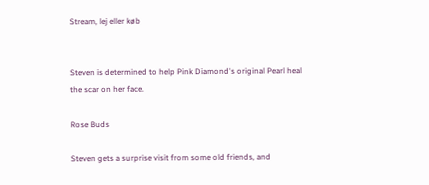Stream, lej eller køb


Steven is determined to help Pink Diamond's original Pearl heal the scar on her face.

Rose Buds

Steven gets a surprise visit from some old friends, and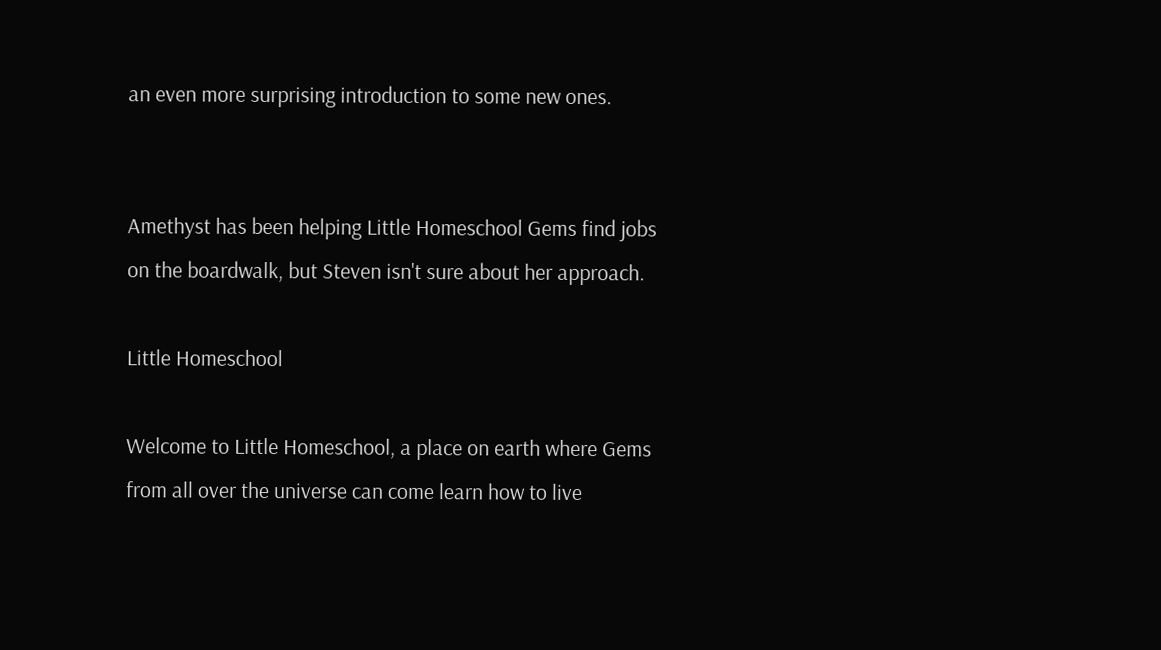an even more surprising introduction to some new ones.


Amethyst has been helping Little Homeschool Gems find jobs on the boardwalk, but Steven isn't sure about her approach.

Little Homeschool

Welcome to Little Homeschool, a place on earth where Gems from all over the universe can come learn how to live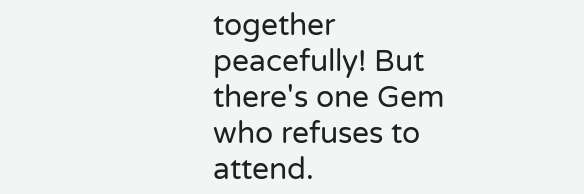together peacefully! But there's one Gem who refuses to attend.